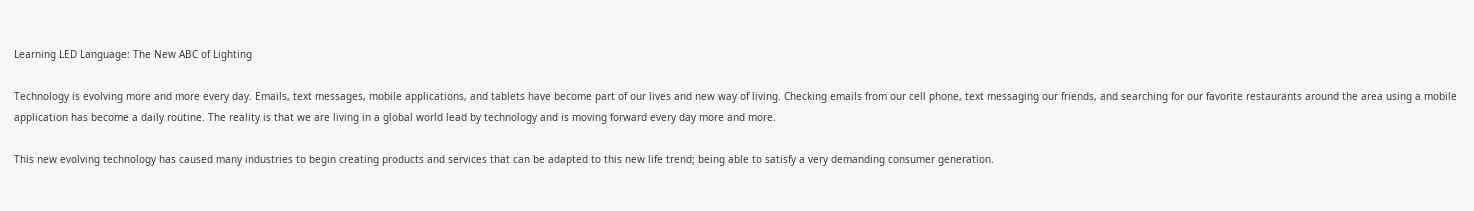Learning LED Language: The New ABC of Lighting

Technology is evolving more and more every day. Emails, text messages, mobile applications, and tablets have become part of our lives and new way of living. Checking emails from our cell phone, text messaging our friends, and searching for our favorite restaurants around the area using a mobile application has become a daily routine. The reality is that we are living in a global world lead by technology and is moving forward every day more and more.

This new evolving technology has caused many industries to begin creating products and services that can be adapted to this new life trend; being able to satisfy a very demanding consumer generation.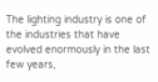The lighting industry is one of the industries that have evolved enormously in the last few years,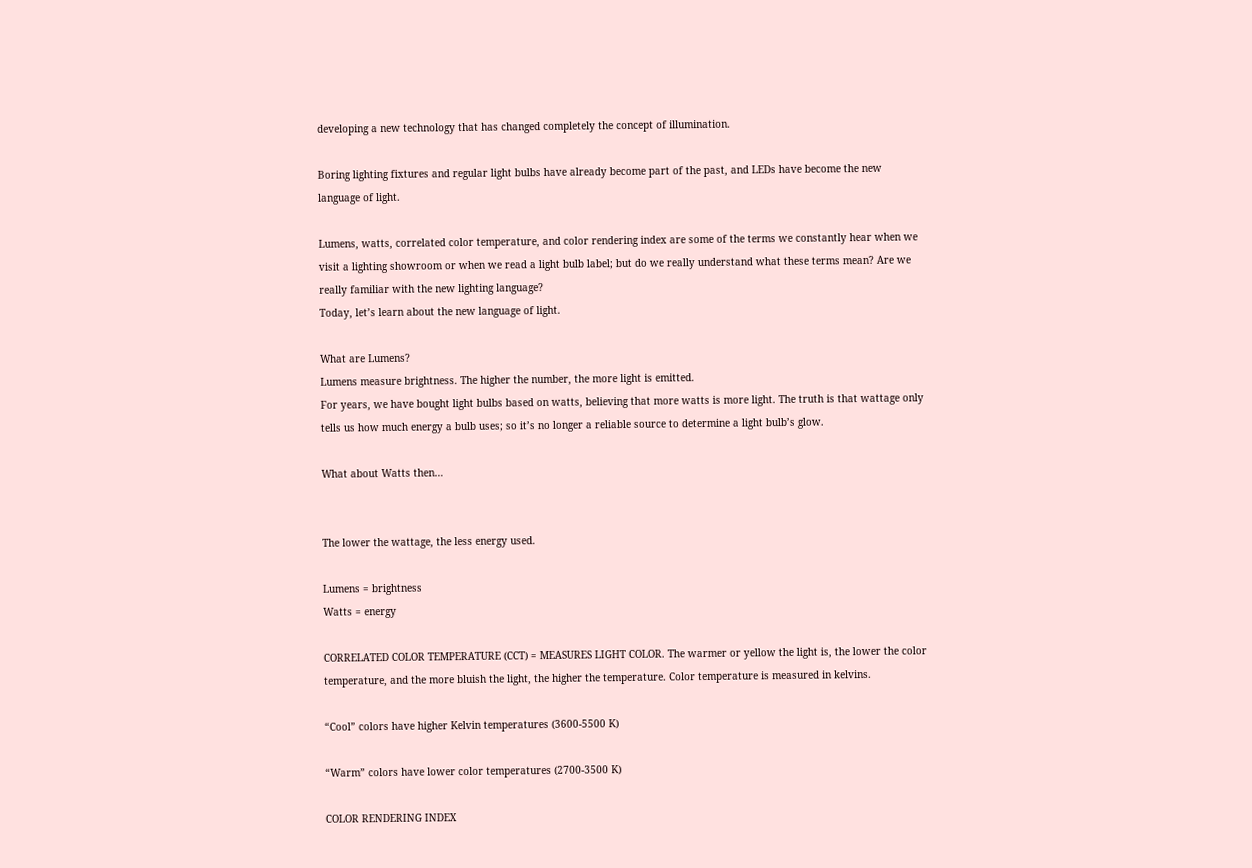developing a new technology that has changed completely the concept of illumination.

Boring lighting fixtures and regular light bulbs have already become part of the past, and LEDs have become the new language of light.

Lumens, watts, correlated color temperature, and color rendering index are some of the terms we constantly hear when we visit a lighting showroom or when we read a light bulb label; but do we really understand what these terms mean? Are we really familiar with the new lighting language?
Today, let’s learn about the new language of light.

What are Lumens?
Lumens measure brightness. The higher the number, the more light is emitted.
For years, we have bought light bulbs based on watts, believing that more watts is more light. The truth is that wattage only tells us how much energy a bulb uses; so it’s no longer a reliable source to determine a light bulb’s glow.

What about Watts then…


The lower the wattage, the less energy used.

Lumens = brightness
Watts = energy

CORRELATED COLOR TEMPERATURE (CCT) = MEASURES LIGHT COLOR. The warmer or yellow the light is, the lower the color temperature, and the more bluish the light, the higher the temperature. Color temperature is measured in kelvins.

“Cool” colors have higher Kelvin temperatures (3600-5500 K)

“Warm” colors have lower color temperatures (2700-3500 K)

COLOR RENDERING INDEX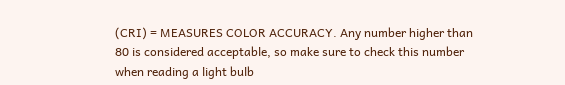(CRI) = MEASURES COLOR ACCURACY. Any number higher than 80 is considered acceptable, so make sure to check this number when reading a light bulb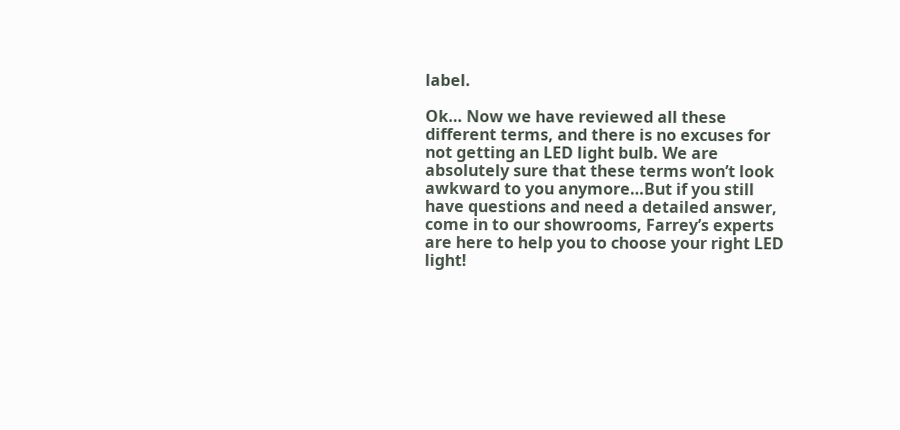label.

Ok… Now we have reviewed all these different terms, and there is no excuses for not getting an LED light bulb. We are absolutely sure that these terms won’t look awkward to you anymore…But if you still have questions and need a detailed answer, come in to our showrooms, Farrey’s experts are here to help you to choose your right LED light!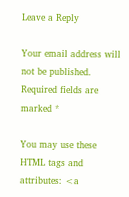Leave a Reply

Your email address will not be published. Required fields are marked *

You may use these HTML tags and attributes: <a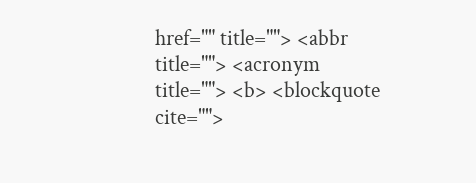href="" title=""> <abbr title=""> <acronym title=""> <b> <blockquote cite="">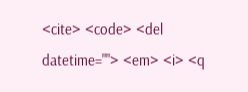<cite> <code> <del datetime=""> <em> <i> <q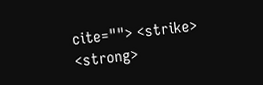cite=""> <strike> <strong>